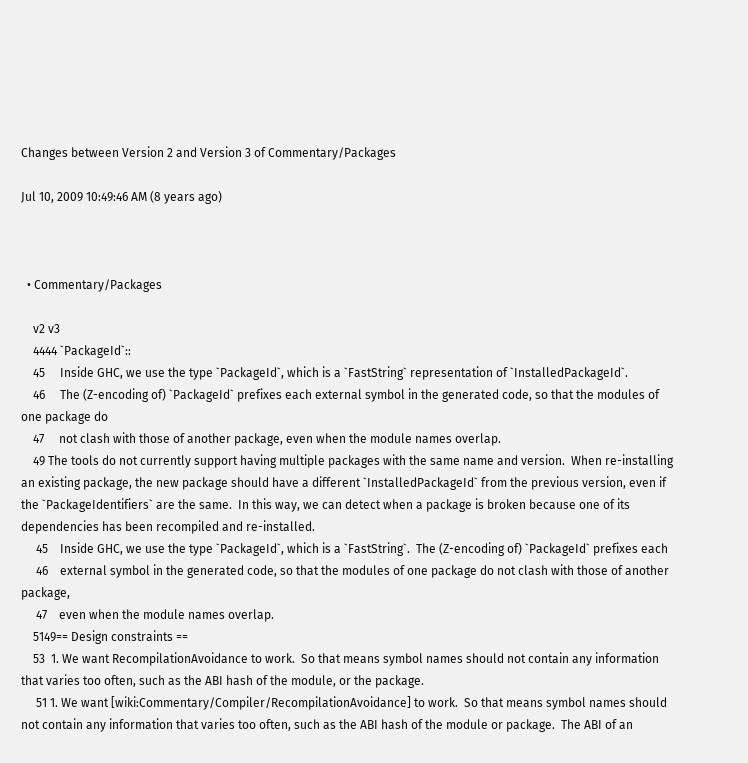Changes between Version 2 and Version 3 of Commentary/Packages

Jul 10, 2009 10:49:46 AM (8 years ago)



  • Commentary/Packages

    v2 v3
    4444 `PackageId`::
    45     Inside GHC, we use the type `PackageId`, which is a `FastString` representation of `InstalledPackageId`.
    46     The (Z-encoding of) `PackageId` prefixes each external symbol in the generated code, so that the modules of one package do
    47     not clash with those of another package, even when the module names overlap.
    49 The tools do not currently support having multiple packages with the same name and version.  When re-installing an existing package, the new package should have a different `InstalledPackageId` from the previous version, even if the `PackageIdentifiers` are the same.  In this way, we can detect when a package is broken because one of its dependencies has been recompiled and re-installed.
     45    Inside GHC, we use the type `PackageId`, which is a `FastString`.  The (Z-encoding of) `PackageId` prefixes each
     46    external symbol in the generated code, so that the modules of one package do not clash with those of another package,
     47    even when the module names overlap.
    5149== Design constraints ==
    53  1. We want RecompilationAvoidance to work.  So that means symbol names should not contain any information that varies too often, such as the ABI hash of the module, or the package.
     51 1. We want [wiki:Commentary/Compiler/RecompilationAvoidance] to work.  So that means symbol names should not contain any information that varies too often, such as the ABI hash of the module or package.  The ABI of an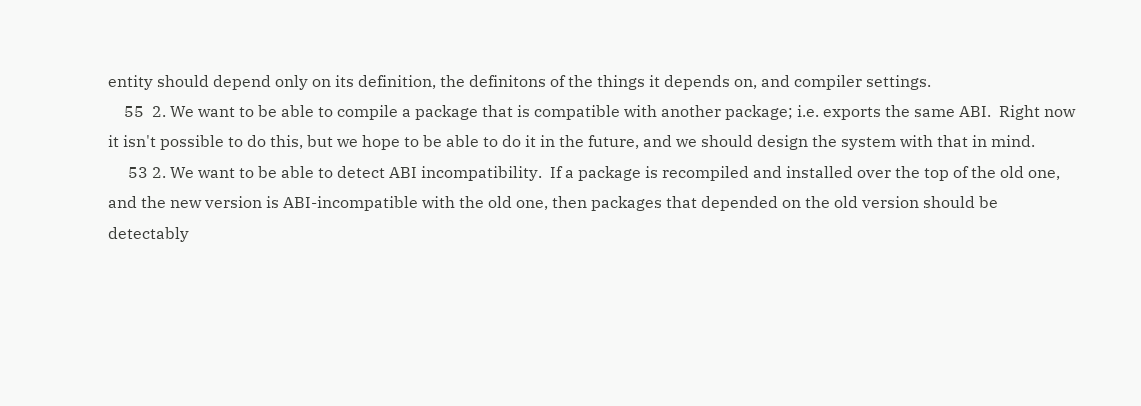entity should depend only on its definition, the definitons of the things it depends on, and compiler settings.
    55  2. We want to be able to compile a package that is compatible with another package; i.e. exports the same ABI.  Right now it isn't possible to do this, but we hope to be able to do it in the future, and we should design the system with that in mind.
     53 2. We want to be able to detect ABI incompatibility.  If a package is recompiled and installed over the top of the old one, and the new version is ABI-incompatible with the old one, then packages that depended on the old version should be detectably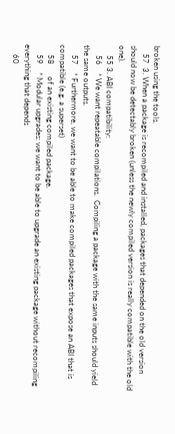broken using the tools.
    57  3. When a package is recompiled and installed, packages that depended on the old version should now be detectably broken (unless the newly compiled version is really compatible with the old one).
     55 3. ABI compatibility:
     56    * We want repeatable compilations.  Compiling a package with the same inputs should yield the same outputs.
     57    * Furthermore, we want to be able to make compiled packages that expose an ABI that is compatible (e.g. a superset)
     58      of an existing compiled package.
     59    * Modular upgrades: we want to be able to upgrade an existing package without recompiling everything that depends
     60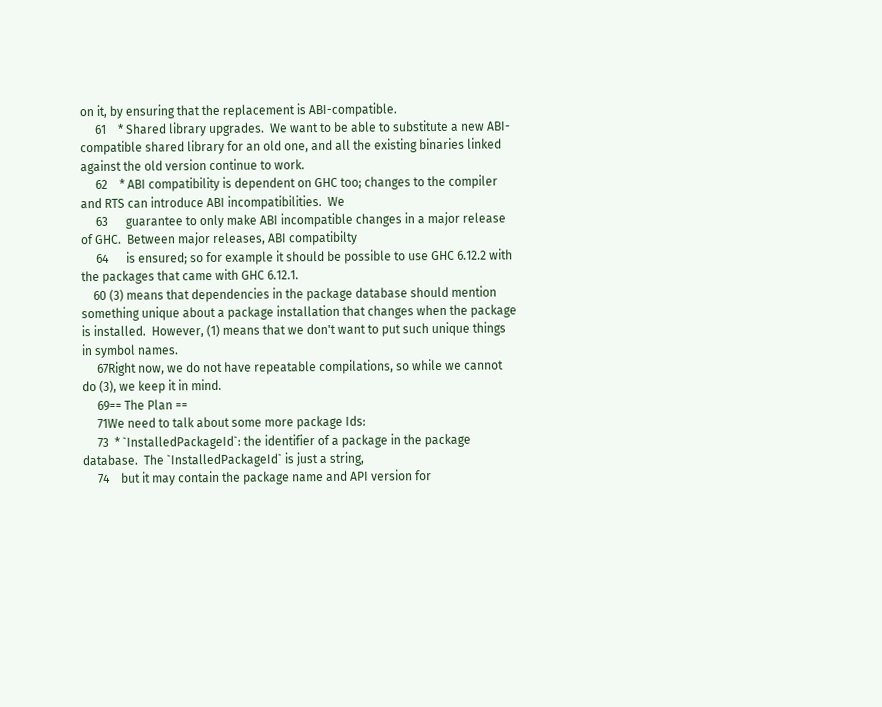on it, by ensuring that the replacement is ABI-compatible.
     61    * Shared library upgrades.  We want to be able to substitute a new ABI-compatible shared library for an old one, and all the existing binaries linked against the old version continue to work.
     62    * ABI compatibility is dependent on GHC too; changes to the compiler and RTS can introduce ABI incompatibilities.  We
     63      guarantee to only make ABI incompatible changes in a major release of GHC.  Between major releases, ABI compatibilty
     64      is ensured; so for example it should be possible to use GHC 6.12.2 with the packages that came with GHC 6.12.1.
    60 (3) means that dependencies in the package database should mention something unique about a package installation that changes when the package is installed.  However, (1) means that we don't want to put such unique things in symbol names.
     67Right now, we do not have repeatable compilations, so while we cannot do (3), we keep it in mind.
     69== The Plan ==
     71We need to talk about some more package Ids:
     73  * `InstalledPackageId`: the identifier of a package in the package database.  The `InstalledPackageId` is just a string,
     74    but it may contain the package name and API version for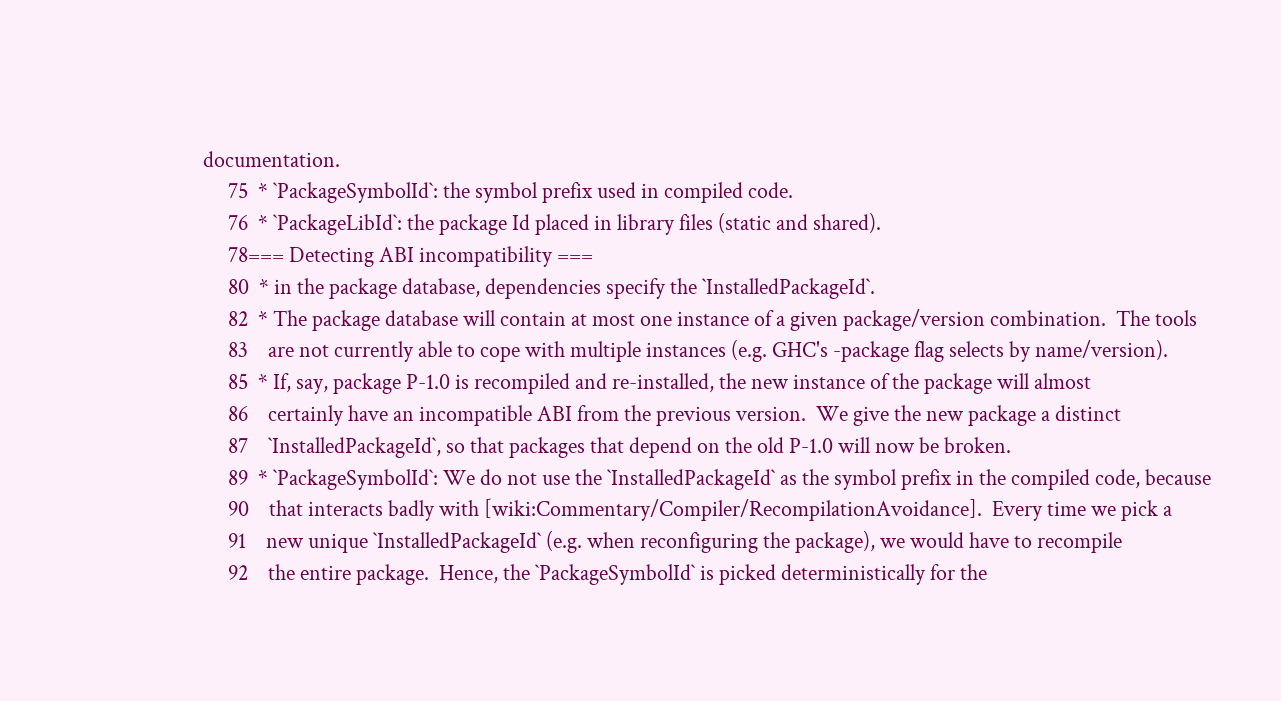documentation.
     75  * `PackageSymbolId`: the symbol prefix used in compiled code.
     76  * `PackageLibId`: the package Id placed in library files (static and shared).
     78=== Detecting ABI incompatibility ===
     80  * in the package database, dependencies specify the `InstalledPackageId`.
     82  * The package database will contain at most one instance of a given package/version combination.  The tools
     83    are not currently able to cope with multiple instances (e.g. GHC's -package flag selects by name/version).
     85  * If, say, package P-1.0 is recompiled and re-installed, the new instance of the package will almost
     86    certainly have an incompatible ABI from the previous version.  We give the new package a distinct
     87    `InstalledPackageId`, so that packages that depend on the old P-1.0 will now be broken.
     89  * `PackageSymbolId`: We do not use the `InstalledPackageId` as the symbol prefix in the compiled code, because
     90    that interacts badly with [wiki:Commentary/Compiler/RecompilationAvoidance].  Every time we pick a
     91    new unique `InstalledPackageId` (e.g. when reconfiguring the package), we would have to recompile
     92    the entire package.  Hence, the `PackageSymbolId` is picked deterministically for the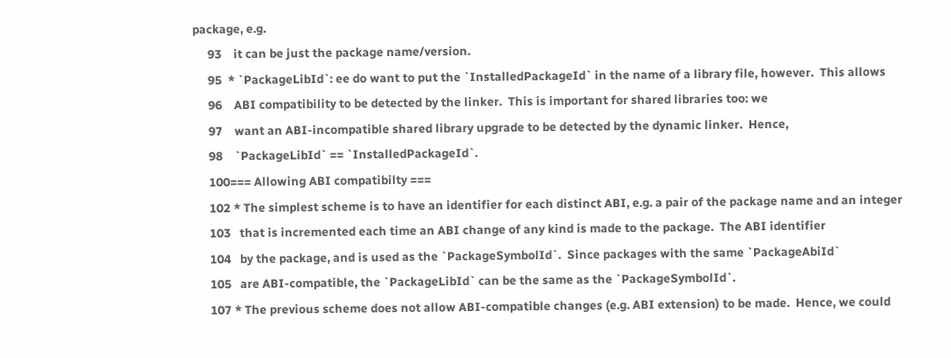package, e.g.
     93    it can be just the package name/version.
     95  * `PackageLibId`: ee do want to put the `InstalledPackageId` in the name of a library file, however.  This allows
     96    ABI compatibility to be detected by the linker.  This is important for shared libraries too: we
     97    want an ABI-incompatible shared library upgrade to be detected by the dynamic linker.  Hence,
     98    `PackageLibId` == `InstalledPackageId`.
     100=== Allowing ABI compatibilty ===
     102 * The simplest scheme is to have an identifier for each distinct ABI, e.g. a pair of the package name and an integer
     103   that is incremented each time an ABI change of any kind is made to the package.  The ABI identifier
     104   by the package, and is used as the `PackageSymbolId`.  Since packages with the same `PackageAbiId`
     105   are ABI-compatible, the `PackageLibId` can be the same as the `PackageSymbolId`.
     107 * The previous scheme does not allow ABI-compatible changes (e.g. ABI extension) to be made.  Hence, we could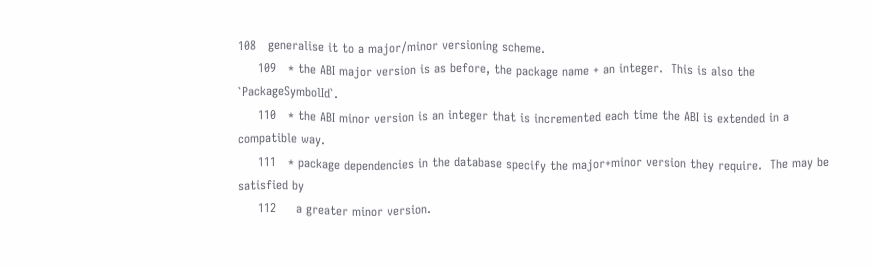108   generalise it to a major/minor versioning scheme.
     109   * the ABI major version is as before, the package name + an integer.  This is also the `PackageSymbolId`.
     110   * the ABI minor version is an integer that is incremented each time the ABI is extended in a compatible way.
     111   * package dependencies in the database specify the major+minor version they require.  The may be satisfied by
     112     a greater minor version.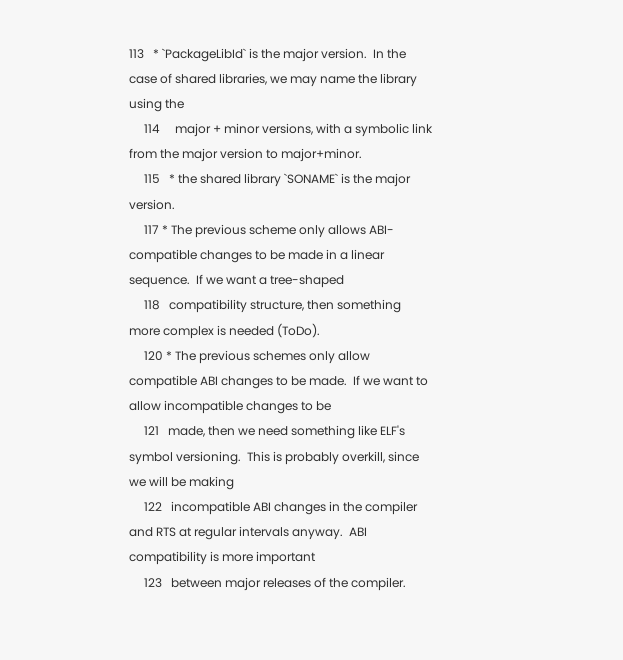113   * `PackageLibId` is the major version.  In the case of shared libraries, we may name the library using the
     114     major + minor versions, with a symbolic link from the major version to major+minor.
     115   * the shared library `SONAME` is the major version.
     117 * The previous scheme only allows ABI-compatible changes to be made in a linear sequence.  If we want a tree-shaped
     118   compatibility structure, then something more complex is needed (ToDo).
     120 * The previous schemes only allow compatible ABI changes to be made.  If we want to allow incompatible changes to be
     121   made, then we need something like ELF's symbol versioning.  This is probably overkill, since we will be making
     122   incompatible ABI changes in the compiler and RTS at regular intervals anyway.  ABI compatibility is more important
     123   between major releases of the compiler.